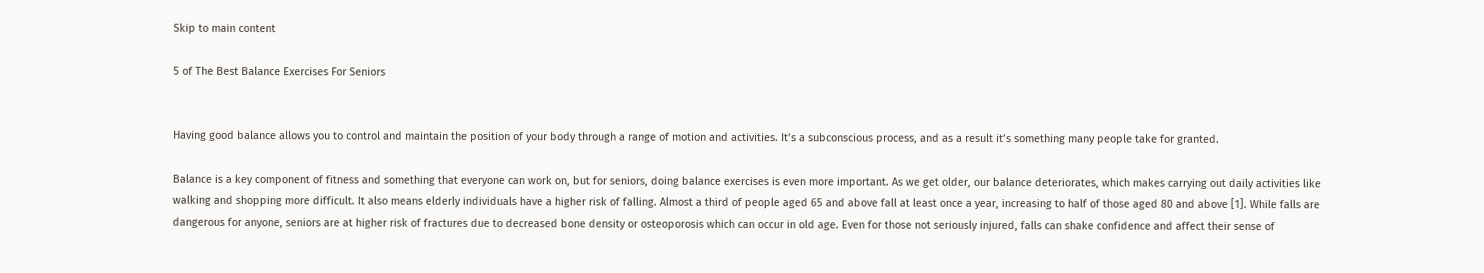Skip to main content

5 of The Best Balance Exercises For Seniors


Having good balance allows you to control and maintain the position of your body through a range of motion and activities. It’s a subconscious process, and as a result it’s something many people take for granted.

Balance is a key component of fitness and something that everyone can work on, but for seniors, doing balance exercises is even more important. As we get older, our balance deteriorates, which makes carrying out daily activities like walking and shopping more difficult. It also means elderly individuals have a higher risk of falling. Almost a third of people aged 65 and above fall at least once a year, increasing to half of those aged 80 and above [1]. While falls are dangerous for anyone, seniors are at higher risk of fractures due to decreased bone density or osteoporosis which can occur in old age. Even for those not seriously injured, falls can shake confidence and affect their sense of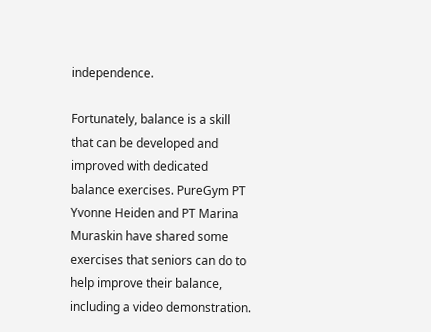independence.

Fortunately, balance is a skill that can be developed and improved with dedicated balance exercises. PureGym PT Yvonne Heiden and PT Marina Muraskin have shared some exercises that seniors can do to help improve their balance, including a video demonstration.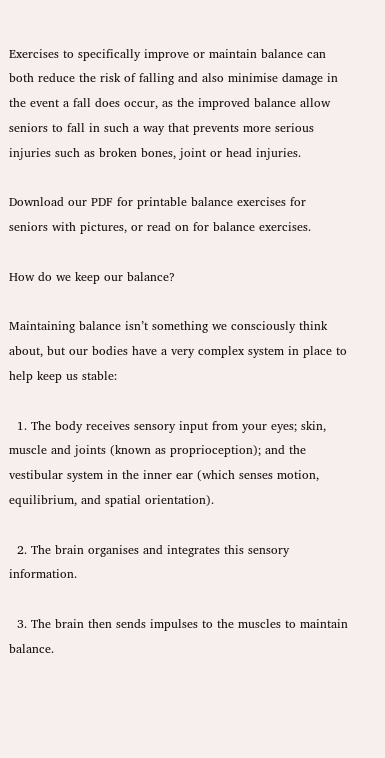Exercises to specifically improve or maintain balance can both reduce the risk of falling and also minimise damage in the event a fall does occur, as the improved balance allow seniors to fall in such a way that prevents more serious injuries such as broken bones, joint or head injuries.

Download our PDF for printable balance exercises for seniors with pictures, or read on for balance exercises.

How do we keep our balance?

Maintaining balance isn’t something we consciously think about, but our bodies have a very complex system in place to help keep us stable:

  1. The body receives sensory input from your eyes; skin, muscle and joints (known as proprioception); and the vestibular system in the inner ear (which senses motion, equilibrium, and spatial orientation).

  2. The brain organises and integrates this sensory information.

  3. The brain then sends impulses to the muscles to maintain balance.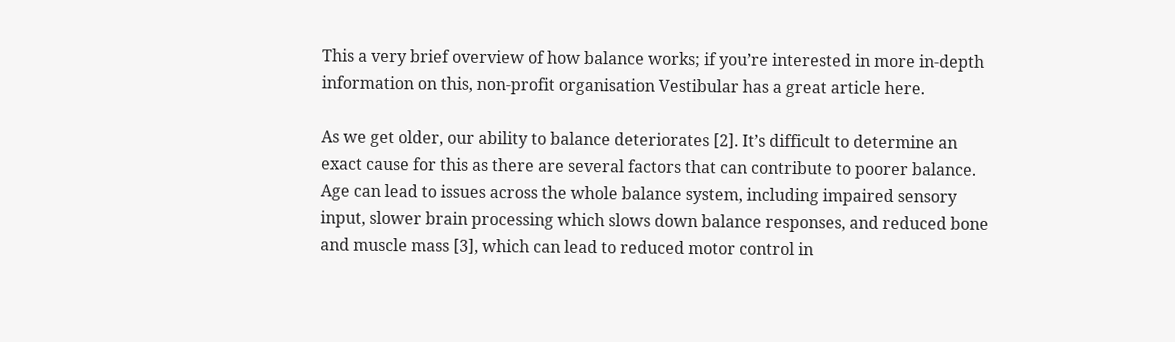This a very brief overview of how balance works; if you’re interested in more in-depth information on this, non-profit organisation Vestibular has a great article here.

As we get older, our ability to balance deteriorates [2]. It’s difficult to determine an exact cause for this as there are several factors that can contribute to poorer balance. Age can lead to issues across the whole balance system, including impaired sensory input, slower brain processing which slows down balance responses, and reduced bone and muscle mass [3], which can lead to reduced motor control in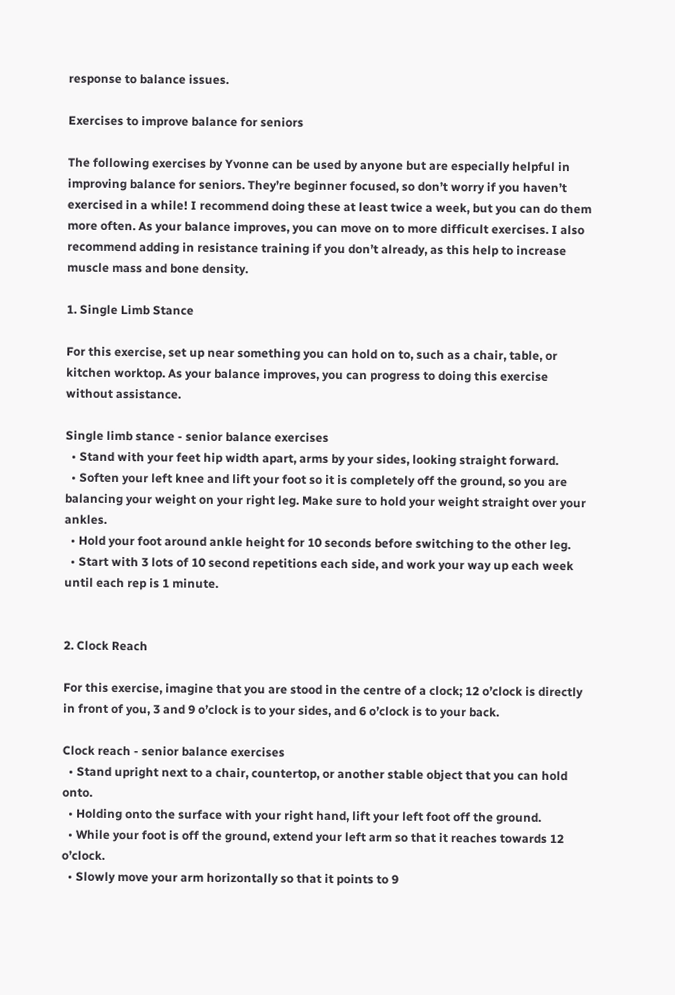response to balance issues.

Exercises to improve balance for seniors

The following exercises by Yvonne can be used by anyone but are especially helpful in improving balance for seniors. They’re beginner focused, so don’t worry if you haven’t exercised in a while! I recommend doing these at least twice a week, but you can do them more often. As your balance improves, you can move on to more difficult exercises. I also recommend adding in resistance training if you don’t already, as this help to increase muscle mass and bone density.

1. Single Limb Stance

For this exercise, set up near something you can hold on to, such as a chair, table, or kitchen worktop. As your balance improves, you can progress to doing this exercise without assistance.

Single limb stance - senior balance exercises
  • Stand with your feet hip width apart, arms by your sides, looking straight forward.
  • Soften your left knee and lift your foot so it is completely off the ground, so you are balancing your weight on your right leg. Make sure to hold your weight straight over your ankles.
  • Hold your foot around ankle height for 10 seconds before switching to the other leg.
  • Start with 3 lots of 10 second repetitions each side, and work your way up each week until each rep is 1 minute.


2. Clock Reach

For this exercise, imagine that you are stood in the centre of a clock; 12 o’clock is directly in front of you, 3 and 9 o’clock is to your sides, and 6 o’clock is to your back.

Clock reach - senior balance exercises
  • Stand upright next to a chair, countertop, or another stable object that you can hold onto.
  • Holding onto the surface with your right hand, lift your left foot off the ground.
  • While your foot is off the ground, extend your left arm so that it reaches towards 12 o’clock.
  • Slowly move your arm horizontally so that it points to 9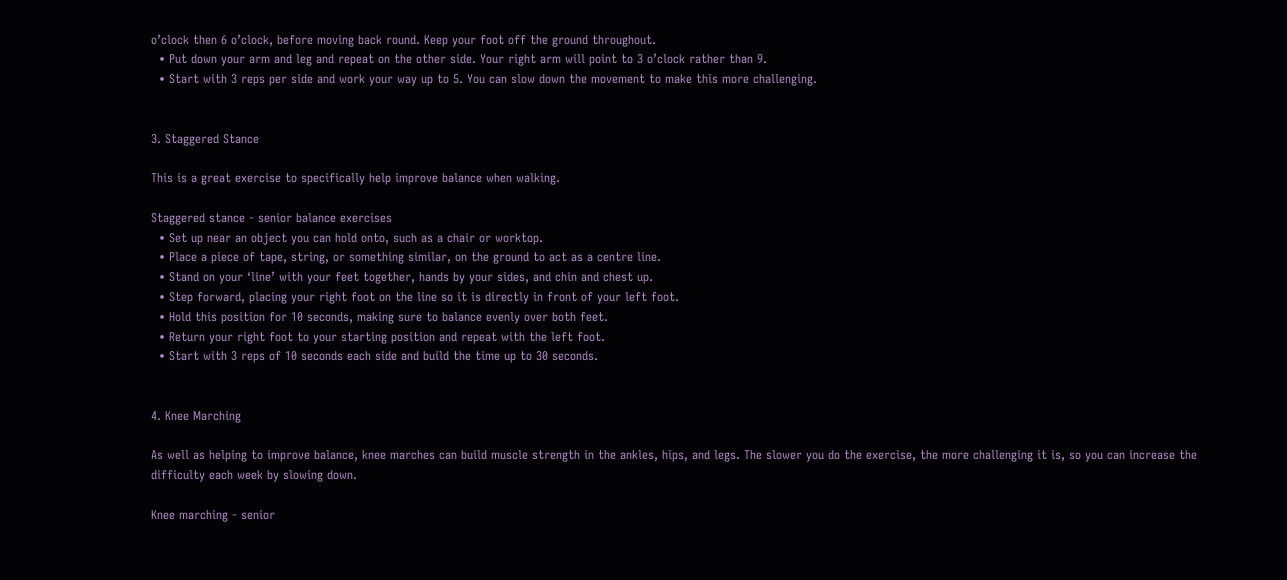o’clock then 6 o’clock, before moving back round. Keep your foot off the ground throughout.
  • Put down your arm and leg and repeat on the other side. Your right arm will point to 3 o’clock rather than 9.
  • Start with 3 reps per side and work your way up to 5. You can slow down the movement to make this more challenging.


3. Staggered Stance

This is a great exercise to specifically help improve balance when walking.

Staggered stance - senior balance exercises
  • Set up near an object you can hold onto, such as a chair or worktop.
  • Place a piece of tape, string, or something similar, on the ground to act as a centre line.
  • Stand on your ‘line’ with your feet together, hands by your sides, and chin and chest up.
  • Step forward, placing your right foot on the line so it is directly in front of your left foot.
  • Hold this position for 10 seconds, making sure to balance evenly over both feet.
  • Return your right foot to your starting position and repeat with the left foot.
  • Start with 3 reps of 10 seconds each side and build the time up to 30 seconds.


4. Knee Marching

As well as helping to improve balance, knee marches can build muscle strength in the ankles, hips, and legs. The slower you do the exercise, the more challenging it is, so you can increase the difficulty each week by slowing down.

Knee marching - senior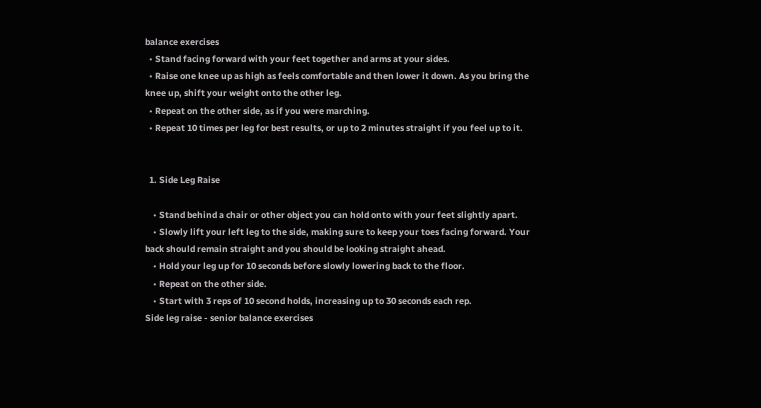balance exercises
  • Stand facing forward with your feet together and arms at your sides.
  • Raise one knee up as high as feels comfortable and then lower it down. As you bring the knee up, shift your weight onto the other leg.
  • Repeat on the other side, as if you were marching.
  • Repeat 10 times per leg for best results, or up to 2 minutes straight if you feel up to it.


  1. Side Leg Raise

    • Stand behind a chair or other object you can hold onto with your feet slightly apart.
    • Slowly lift your left leg to the side, making sure to keep your toes facing forward. Your back should remain straight and you should be looking straight ahead.
    • Hold your leg up for 10 seconds before slowly lowering back to the floor.
    • Repeat on the other side.
    • Start with 3 reps of 10 second holds, increasing up to 30 seconds each rep.
Side leg raise - senior balance exercises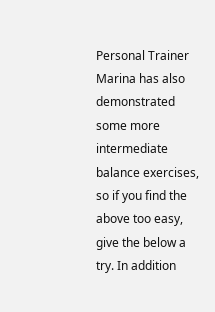Personal Trainer Marina has also demonstrated some more intermediate balance exercises, so if you find the above too easy, give the below a try. In addition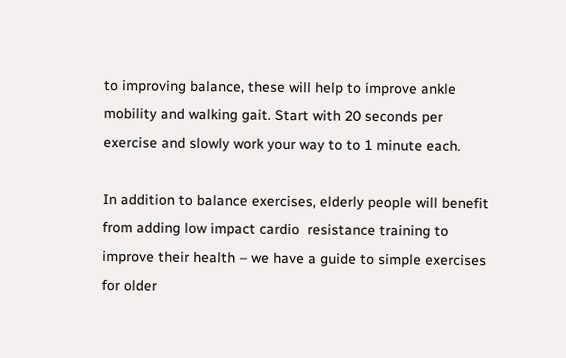to improving balance, these will help to improve ankle mobility and walking gait. Start with 20 seconds per exercise and slowly work your way to to 1 minute each.

In addition to balance exercises, elderly people will benefit from adding low impact cardio  resistance training to improve their health – we have a guide to simple exercises for older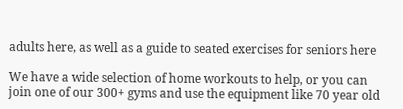adults here, as well as a guide to seated exercises for seniors here

We have a wide selection of home workouts to help, or you can join one of our 300+ gyms and use the equipment like 70 year old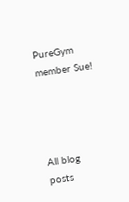PureGym member Sue!




All blog posts